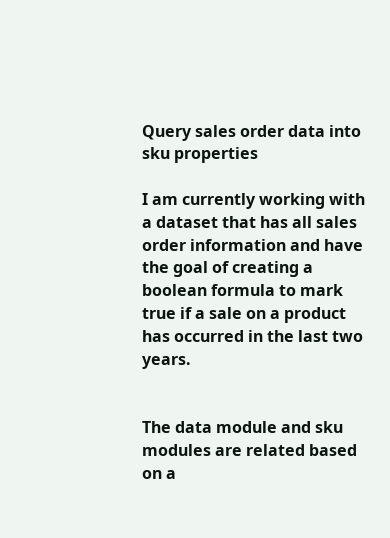Query sales order data into sku properties

I am currently working with a dataset that has all sales order information and have the goal of creating a boolean formula to mark true if a sale on a product has occurred in the last two years.


The data module and sku modules are related based on a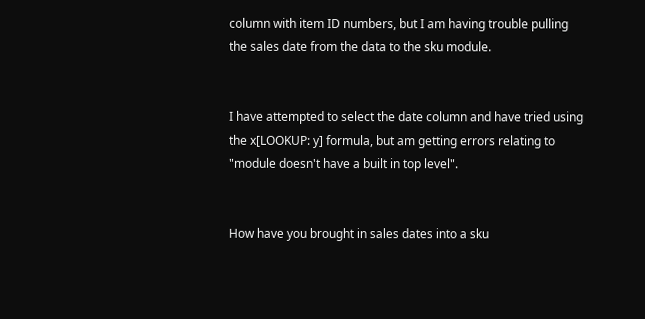column with item ID numbers, but I am having trouble pulling the sales date from the data to the sku module.


I have attempted to select the date column and have tried using the x[LOOKUP: y] formula, but am getting errors relating to "module doesn't have a built in top level".


How have you brought in sales dates into a sku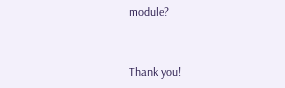module?


Thank you!